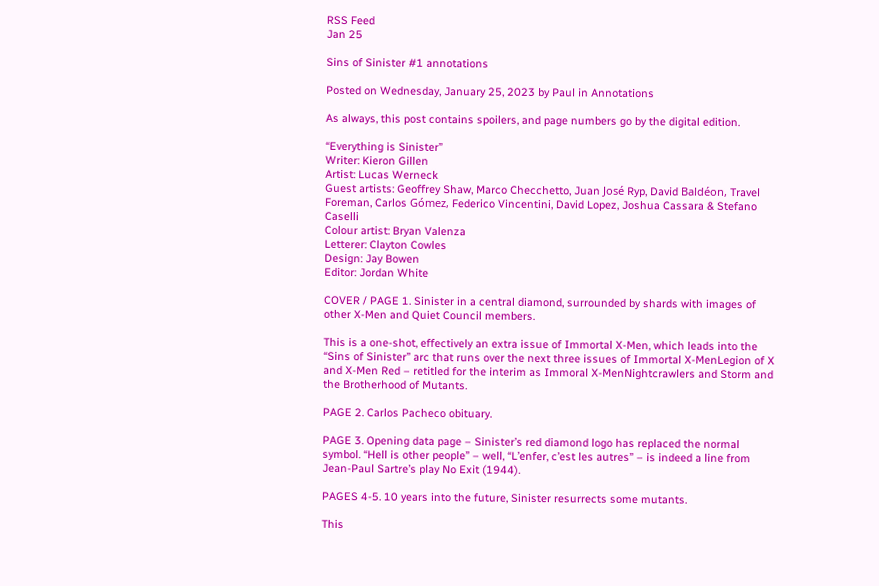RSS Feed
Jan 25

Sins of Sinister #1 annotations

Posted on Wednesday, January 25, 2023 by Paul in Annotations

As always, this post contains spoilers, and page numbers go by the digital edition.

“Everything is Sinister”
Writer: Kieron Gillen
Artist: Lucas Werneck
Guest artists: Geoffrey Shaw, Marco Checchetto, Juan José Ryp, David Baldéon, Travel Foreman, Carlos Gómez, Federico Vincentini, David Lopez, Joshua Cassara & Stefano Caselli
Colour artist: Bryan Valenza
Letterer: Clayton Cowles
Design: Jay Bowen
Editor: Jordan White

COVER / PAGE 1. Sinister in a central diamond, surrounded by shards with images of other X-Men and Quiet Council members.

This is a one-shot, effectively an extra issue of Immortal X-Men, which leads into the “Sins of Sinister” arc that runs over the next three issues of Immortal X-MenLegion of X and X-Men Red – retitled for the interim as Immoral X-MenNightcrawlers and Storm and the Brotherhood of Mutants.

PAGE 2. Carlos Pacheco obituary.

PAGE 3. Opening data page – Sinister’s red diamond logo has replaced the normal symbol. “Hell is other people” – well, “L’enfer, c’est les autres” – is indeed a line from Jean-Paul Sartre’s play No Exit (1944).

PAGES 4-5. 10 years into the future, Sinister resurrects some mutants.

This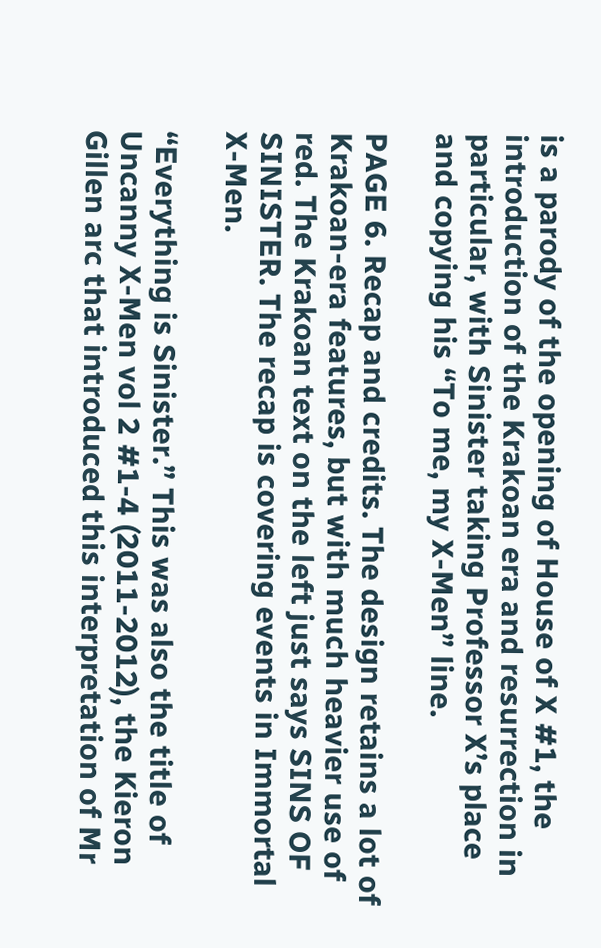is a parody of the opening of House of X #1, the introduction of the Krakoan era and resurrection in particular, with Sinister taking Professor X’s place and copying his “To me, my X-Men” line.

PAGE 6. Recap and credits. The design retains a lot of Krakoan-era features, but with much heavier use of red. The Krakoan text on the left just says SINS OF SINISTER. The recap is covering events in Immortal X-Men.

“Everything is Sinister.” This was also the title of Uncanny X-Men vol 2 #1-4 (2011-2012), the Kieron Gillen arc that introduced this interpretation of Mr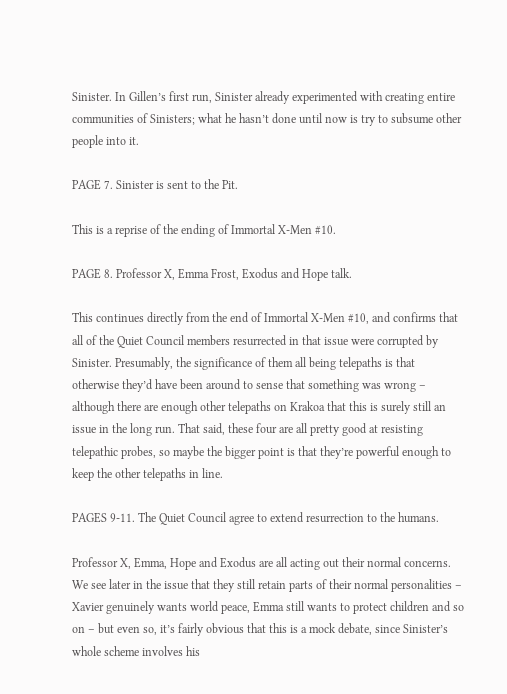Sinister. In Gillen’s first run, Sinister already experimented with creating entire communities of Sinisters; what he hasn’t done until now is try to subsume other people into it.

PAGE 7. Sinister is sent to the Pit.

This is a reprise of the ending of Immortal X-Men #10.

PAGE 8. Professor X, Emma Frost, Exodus and Hope talk.

This continues directly from the end of Immortal X-Men #10, and confirms that all of the Quiet Council members resurrected in that issue were corrupted by Sinister. Presumably, the significance of them all being telepaths is that otherwise they’d have been around to sense that something was wrong – although there are enough other telepaths on Krakoa that this is surely still an issue in the long run. That said, these four are all pretty good at resisting telepathic probes, so maybe the bigger point is that they’re powerful enough to keep the other telepaths in line.

PAGES 9-11. The Quiet Council agree to extend resurrection to the humans.

Professor X, Emma, Hope and Exodus are all acting out their normal concerns. We see later in the issue that they still retain parts of their normal personalities – Xavier genuinely wants world peace, Emma still wants to protect children and so on – but even so, it’s fairly obvious that this is a mock debate, since Sinister’s whole scheme involves his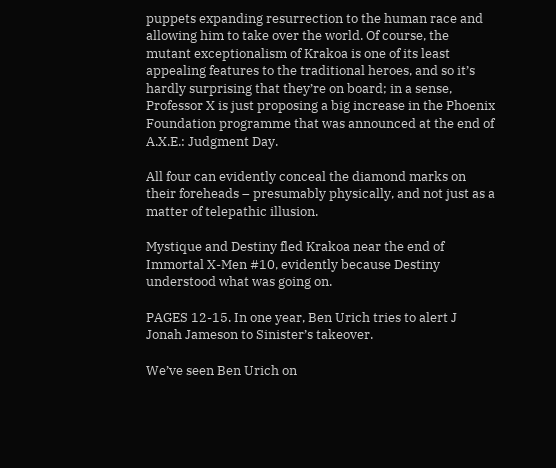puppets expanding resurrection to the human race and allowing him to take over the world. Of course, the mutant exceptionalism of Krakoa is one of its least appealing features to the traditional heroes, and so it’s hardly surprising that they’re on board; in a sense, Professor X is just proposing a big increase in the Phoenix Foundation programme that was announced at the end of A.X.E.: Judgment Day.

All four can evidently conceal the diamond marks on their foreheads – presumably physically, and not just as a matter of telepathic illusion.

Mystique and Destiny fled Krakoa near the end of Immortal X-Men #10, evidently because Destiny understood what was going on.

PAGES 12-15. In one year, Ben Urich tries to alert J Jonah Jameson to Sinister’s takeover.

We’ve seen Ben Urich on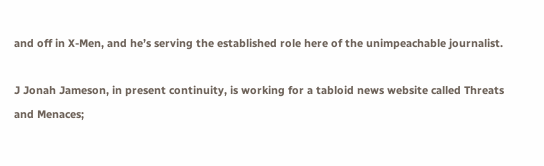and off in X-Men, and he’s serving the established role here of the unimpeachable journalist.

J Jonah Jameson, in present continuity, is working for a tabloid news website called Threats and Menaces;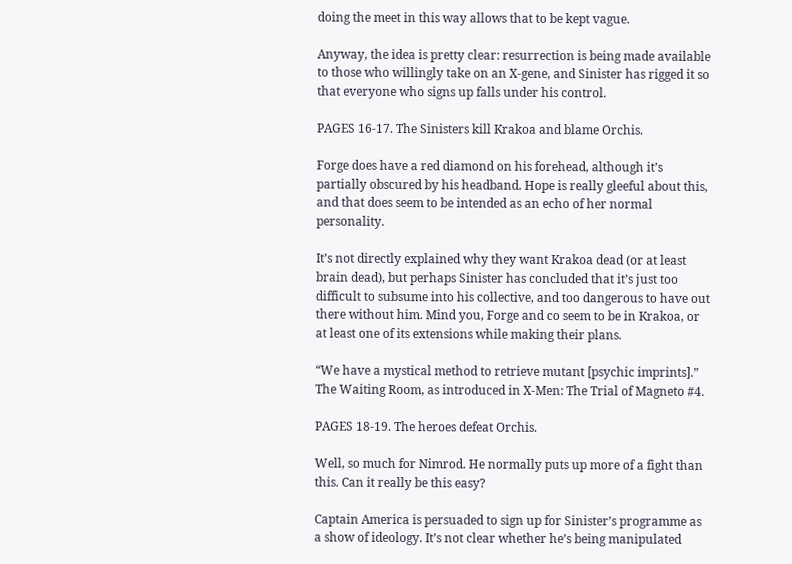doing the meet in this way allows that to be kept vague.

Anyway, the idea is pretty clear: resurrection is being made available to those who willingly take on an X-gene, and Sinister has rigged it so that everyone who signs up falls under his control.

PAGES 16-17. The Sinisters kill Krakoa and blame Orchis.

Forge does have a red diamond on his forehead, although it’s partially obscured by his headband. Hope is really gleeful about this, and that does seem to be intended as an echo of her normal personality.

It’s not directly explained why they want Krakoa dead (or at least brain dead), but perhaps Sinister has concluded that it’s just too difficult to subsume into his collective, and too dangerous to have out there without him. Mind you, Forge and co seem to be in Krakoa, or at least one of its extensions while making their plans.

“We have a mystical method to retrieve mutant [psychic imprints].” The Waiting Room, as introduced in X-Men: The Trial of Magneto #4.

PAGES 18-19. The heroes defeat Orchis.

Well, so much for Nimrod. He normally puts up more of a fight than this. Can it really be this easy?

Captain America is persuaded to sign up for Sinister’s programme as a show of ideology. It’s not clear whether he’s being manipulated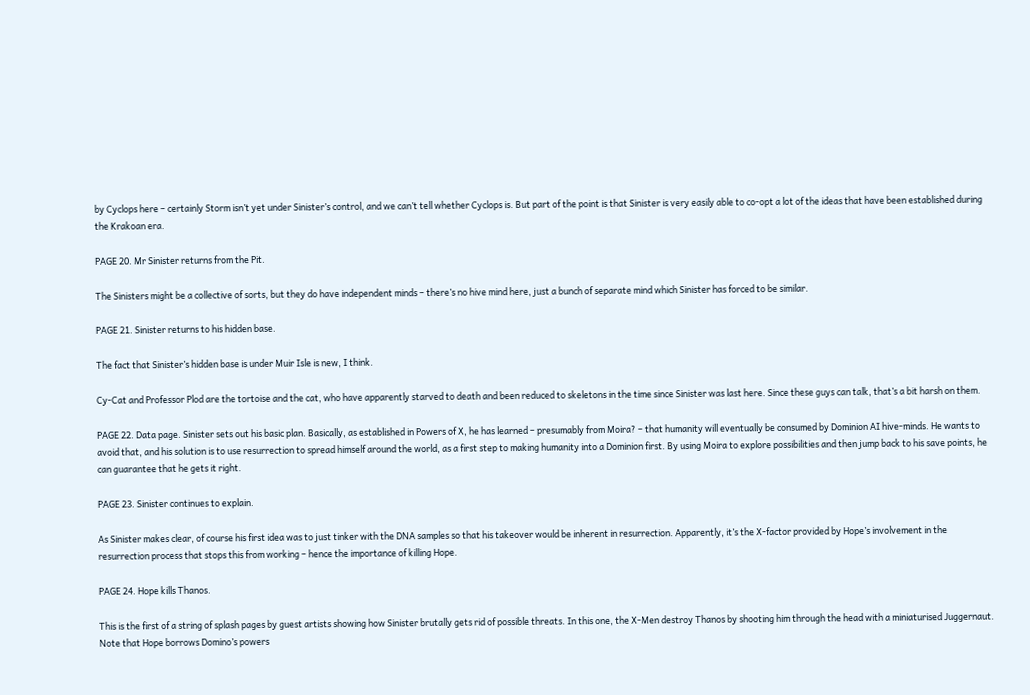by Cyclops here – certainly Storm isn’t yet under Sinister’s control, and we can’t tell whether Cyclops is. But part of the point is that Sinister is very easily able to co-opt a lot of the ideas that have been established during the Krakoan era.

PAGE 20. Mr Sinister returns from the Pit.

The Sinisters might be a collective of sorts, but they do have independent minds – there’s no hive mind here, just a bunch of separate mind which Sinister has forced to be similar.

PAGE 21. Sinister returns to his hidden base.

The fact that Sinister’s hidden base is under Muir Isle is new, I think.

Cy-Cat and Professor Plod are the tortoise and the cat, who have apparently starved to death and been reduced to skeletons in the time since Sinister was last here. Since these guys can talk, that’s a bit harsh on them.

PAGE 22. Data page. Sinister sets out his basic plan. Basically, as established in Powers of X, he has learned – presumably from Moira? – that humanity will eventually be consumed by Dominion AI hive-minds. He wants to avoid that, and his solution is to use resurrection to spread himself around the world, as a first step to making humanity into a Dominion first. By using Moira to explore possibilities and then jump back to his save points, he can guarantee that he gets it right.

PAGE 23. Sinister continues to explain.

As Sinister makes clear, of course his first idea was to just tinker with the DNA samples so that his takeover would be inherent in resurrection. Apparently, it’s the X-factor provided by Hope’s involvement in the resurrection process that stops this from working – hence the importance of killing Hope.

PAGE 24. Hope kills Thanos.

This is the first of a string of splash pages by guest artists showing how Sinister brutally gets rid of possible threats. In this one, the X-Men destroy Thanos by shooting him through the head with a miniaturised Juggernaut. Note that Hope borrows Domino’s powers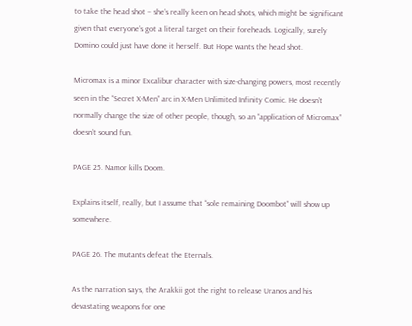to take the head shot – she’s really keen on head shots, which might be significant given that everyone’s got a literal target on their foreheads. Logically, surely Domino could just have done it herself. But Hope wants the head shot.

Micromax is a minor Excalibur character with size-changing powers, most recently seen in the “Secret X-Men” arc in X-Men Unlimited Infinity Comic. He doesn’t normally change the size of other people, though, so an “application of Micromax” doesn’t sound fun.

PAGE 25. Namor kills Doom.

Explains itself, really, but I assume that “sole remaining Doombot” will show up somewhere.

PAGE 26. The mutants defeat the Eternals.

As the narration says, the Arakkii got the right to release Uranos and his devastating weapons for one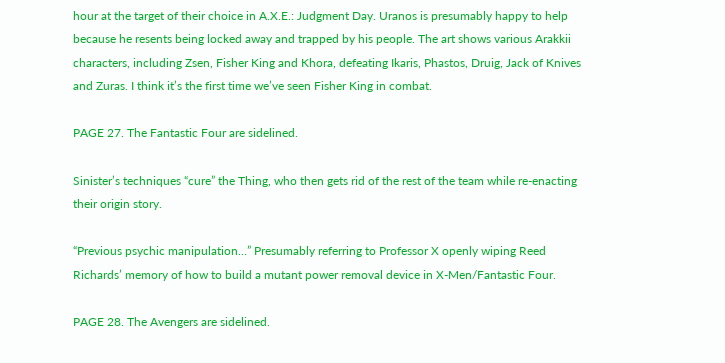hour at the target of their choice in A.X.E.: Judgment Day. Uranos is presumably happy to help because he resents being locked away and trapped by his people. The art shows various Arakkii characters, including Zsen, Fisher King and Khora, defeating Ikaris, Phastos, Druig, Jack of Knives and Zuras. I think it’s the first time we’ve seen Fisher King in combat.

PAGE 27. The Fantastic Four are sidelined.

Sinister’s techniques “cure” the Thing, who then gets rid of the rest of the team while re-enacting their origin story.

“Previous psychic manipulation…” Presumably referring to Professor X openly wiping Reed Richards’ memory of how to build a mutant power removal device in X-Men/Fantastic Four.

PAGE 28. The Avengers are sidelined.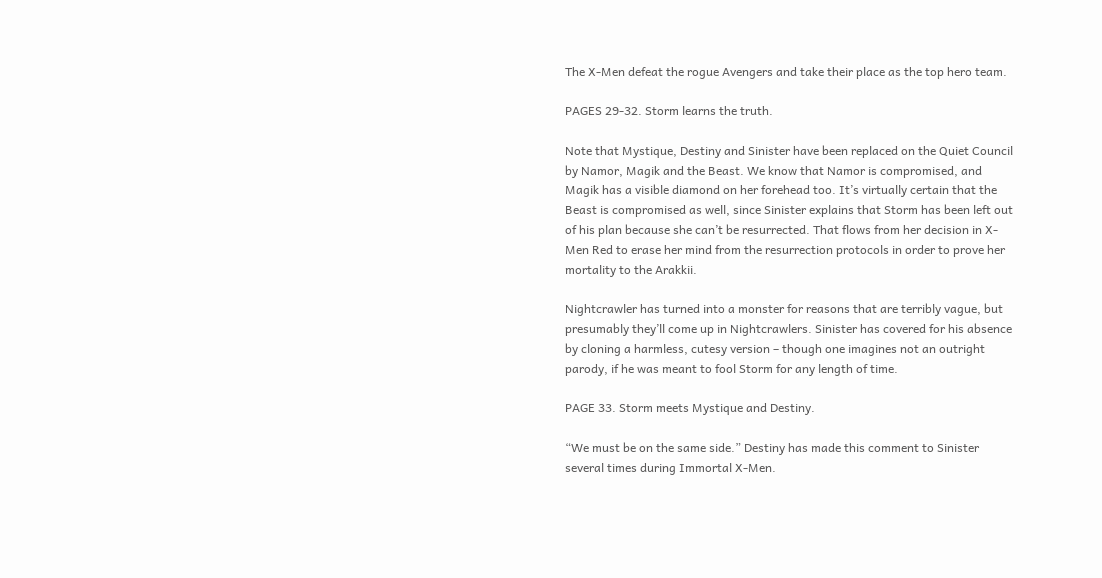The X-Men defeat the rogue Avengers and take their place as the top hero team.

PAGES 29-32. Storm learns the truth.

Note that Mystique, Destiny and Sinister have been replaced on the Quiet Council by Namor, Magik and the Beast. We know that Namor is compromised, and Magik has a visible diamond on her forehead too. It’s virtually certain that the Beast is compromised as well, since Sinister explains that Storm has been left out of his plan because she can’t be resurrected. That flows from her decision in X-Men Red to erase her mind from the resurrection protocols in order to prove her mortality to the Arakkii.

Nightcrawler has turned into a monster for reasons that are terribly vague, but presumably they’ll come up in Nightcrawlers. Sinister has covered for his absence by cloning a harmless, cutesy version – though one imagines not an outright parody, if he was meant to fool Storm for any length of time.

PAGE 33. Storm meets Mystique and Destiny.

“We must be on the same side.” Destiny has made this comment to Sinister several times during Immortal X-Men.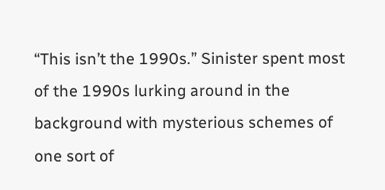“This isn’t the 1990s.” Sinister spent most of the 1990s lurking around in the background with mysterious schemes of one sort of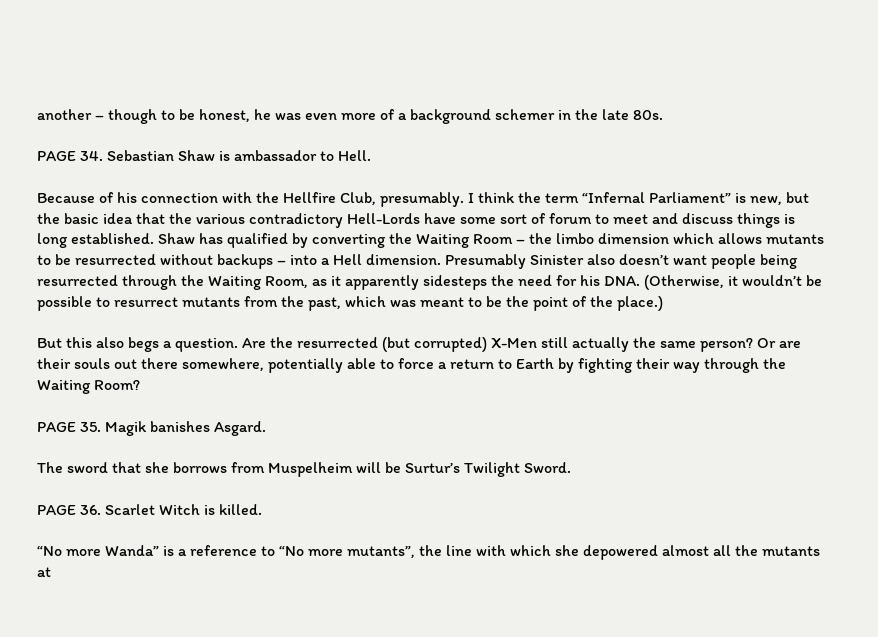another – though to be honest, he was even more of a background schemer in the late 80s.

PAGE 34. Sebastian Shaw is ambassador to Hell.

Because of his connection with the Hellfire Club, presumably. I think the term “Infernal Parliament” is new, but the basic idea that the various contradictory Hell-Lords have some sort of forum to meet and discuss things is long established. Shaw has qualified by converting the Waiting Room – the limbo dimension which allows mutants to be resurrected without backups – into a Hell dimension. Presumably Sinister also doesn’t want people being resurrected through the Waiting Room, as it apparently sidesteps the need for his DNA. (Otherwise, it wouldn’t be possible to resurrect mutants from the past, which was meant to be the point of the place.)

But this also begs a question. Are the resurrected (but corrupted) X-Men still actually the same person? Or are their souls out there somewhere, potentially able to force a return to Earth by fighting their way through the Waiting Room?

PAGE 35. Magik banishes Asgard.

The sword that she borrows from Muspelheim will be Surtur’s Twilight Sword.

PAGE 36. Scarlet Witch is killed.

“No more Wanda” is a reference to “No more mutants”, the line with which she depowered almost all the mutants at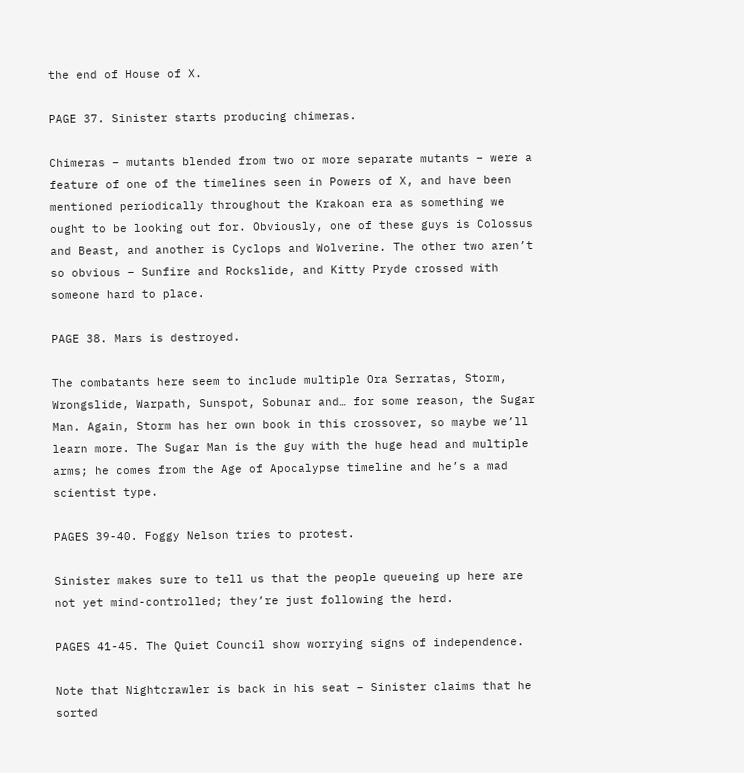the end of House of X.

PAGE 37. Sinister starts producing chimeras.

Chimeras – mutants blended from two or more separate mutants – were a feature of one of the timelines seen in Powers of X, and have been mentioned periodically throughout the Krakoan era as something we ought to be looking out for. Obviously, one of these guys is Colossus and Beast, and another is Cyclops and Wolverine. The other two aren’t so obvious – Sunfire and Rockslide, and Kitty Pryde crossed with someone hard to place.

PAGE 38. Mars is destroyed.

The combatants here seem to include multiple Ora Serratas, Storm, Wrongslide, Warpath, Sunspot, Sobunar and… for some reason, the Sugar Man. Again, Storm has her own book in this crossover, so maybe we’ll learn more. The Sugar Man is the guy with the huge head and multiple arms; he comes from the Age of Apocalypse timeline and he’s a mad scientist type.

PAGES 39-40. Foggy Nelson tries to protest.

Sinister makes sure to tell us that the people queueing up here are not yet mind-controlled; they’re just following the herd.

PAGES 41-45. The Quiet Council show worrying signs of independence.

Note that Nightcrawler is back in his seat – Sinister claims that he sorted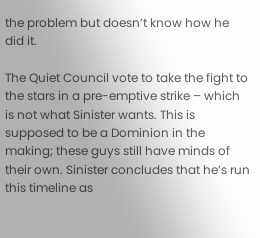the problem but doesn’t know how he did it.

The Quiet Council vote to take the fight to the stars in a pre-emptive strike – which is not what Sinister wants. This is supposed to be a Dominion in the making; these guys still have minds of their own. Sinister concludes that he’s run this timeline as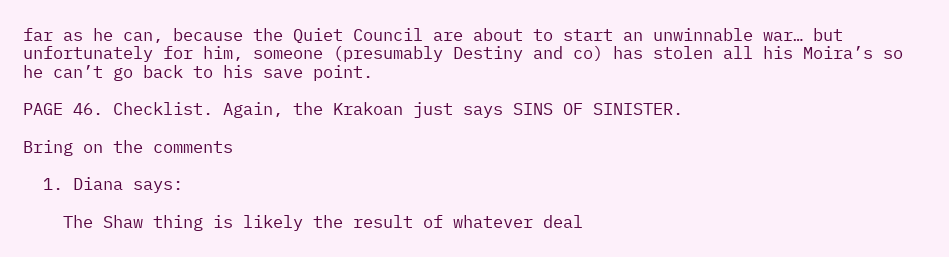far as he can, because the Quiet Council are about to start an unwinnable war… but unfortunately for him, someone (presumably Destiny and co) has stolen all his Moira’s so he can’t go back to his save point.

PAGE 46. Checklist. Again, the Krakoan just says SINS OF SINISTER.

Bring on the comments

  1. Diana says:

    The Shaw thing is likely the result of whatever deal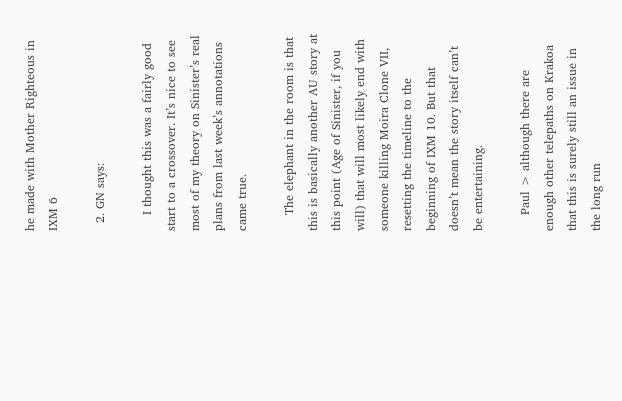he made with Mother Righteous in IXM 6

  2. GN says:

    I thought this was a fairly good start to a crossover. It’s nice to see most of my theory on Sinister’s real plans from last week’s annotations came true.

    The elephant in the room is that this is basically another AU story at this point (Age of Sinister, if you will) that will most likely end with someone killing Moira Clone VII, resetting the timeline to the beginning of IXM 10. But that doesn’t mean the story itself can’t be entertaining.

    Paul > although there are enough other telepaths on Krakoa that this is surely still an issue in the long run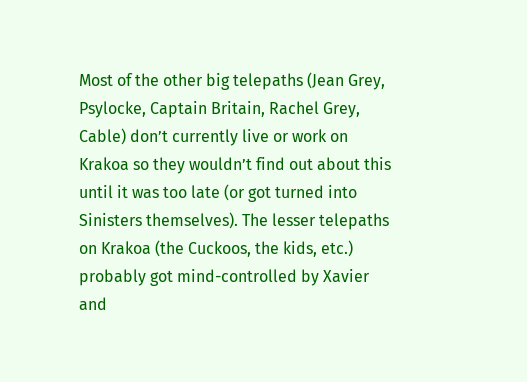Most of the other big telepaths (Jean Grey, Psylocke, Captain Britain, Rachel Grey, Cable) don’t currently live or work on Krakoa so they wouldn’t find out about this until it was too late (or got turned into Sinisters themselves). The lesser telepaths on Krakoa (the Cuckoos, the kids, etc.) probably got mind-controlled by Xavier and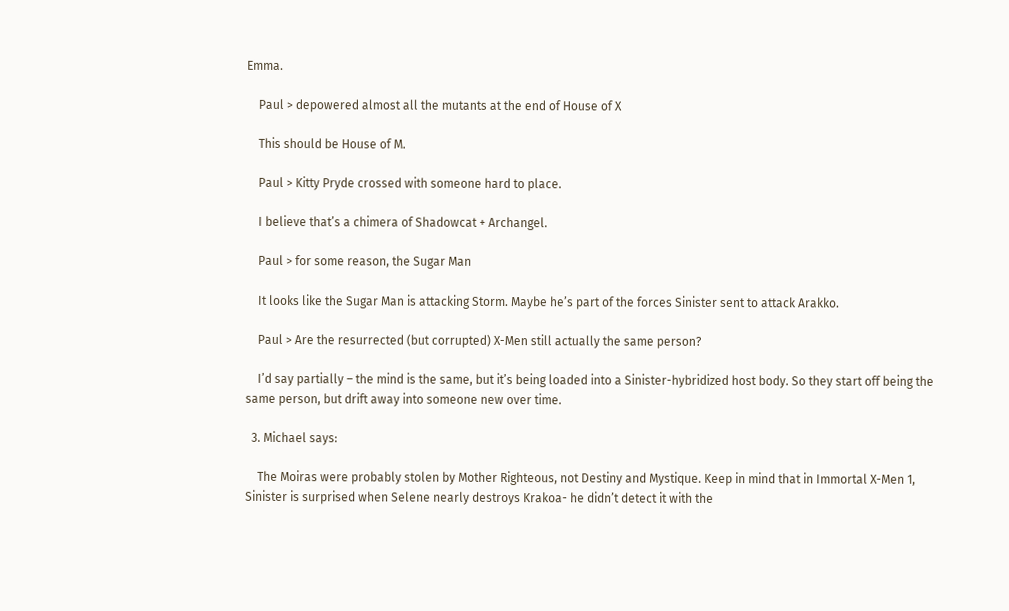Emma.

    Paul > depowered almost all the mutants at the end of House of X

    This should be House of M.

    Paul > Kitty Pryde crossed with someone hard to place.

    I believe that’s a chimera of Shadowcat + Archangel.

    Paul > for some reason, the Sugar Man

    It looks like the Sugar Man is attacking Storm. Maybe he’s part of the forces Sinister sent to attack Arakko.

    Paul > Are the resurrected (but corrupted) X-Men still actually the same person?

    I’d say partially – the mind is the same, but it’s being loaded into a Sinister-hybridized host body. So they start off being the same person, but drift away into someone new over time.

  3. Michael says:

    The Moiras were probably stolen by Mother Righteous, not Destiny and Mystique. Keep in mind that in Immortal X-Men 1, Sinister is surprised when Selene nearly destroys Krakoa- he didn’t detect it with the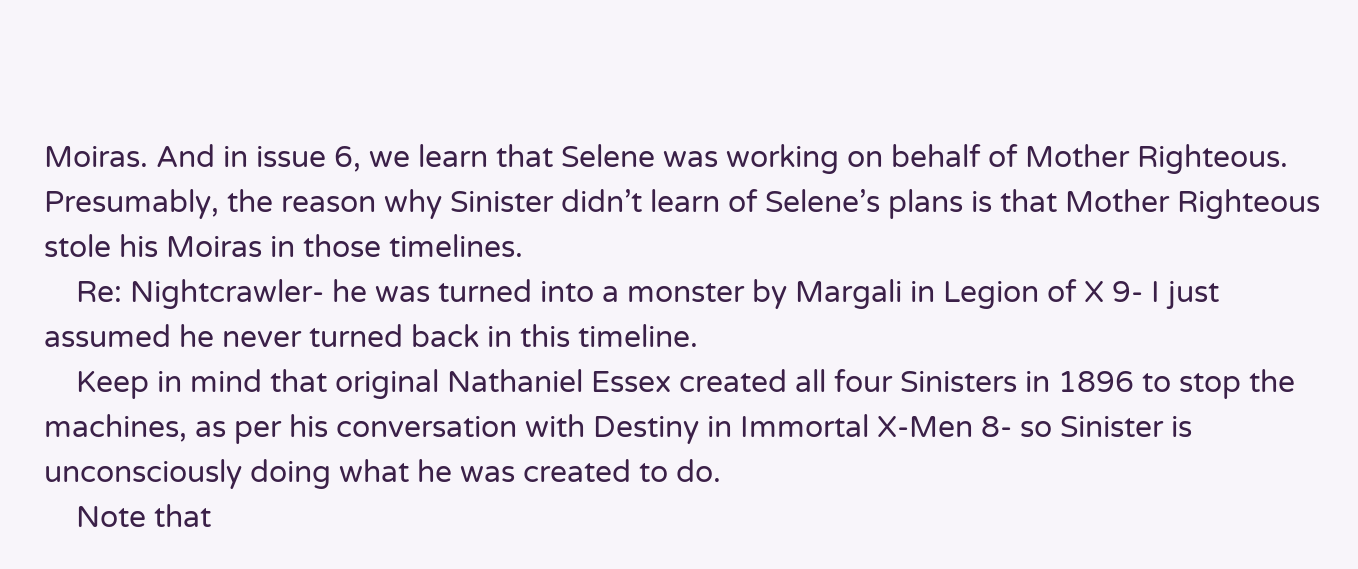Moiras. And in issue 6, we learn that Selene was working on behalf of Mother Righteous. Presumably, the reason why Sinister didn’t learn of Selene’s plans is that Mother Righteous stole his Moiras in those timelines.
    Re: Nightcrawler- he was turned into a monster by Margali in Legion of X 9- I just assumed he never turned back in this timeline.
    Keep in mind that original Nathaniel Essex created all four Sinisters in 1896 to stop the machines, as per his conversation with Destiny in Immortal X-Men 8- so Sinister is unconsciously doing what he was created to do.
    Note that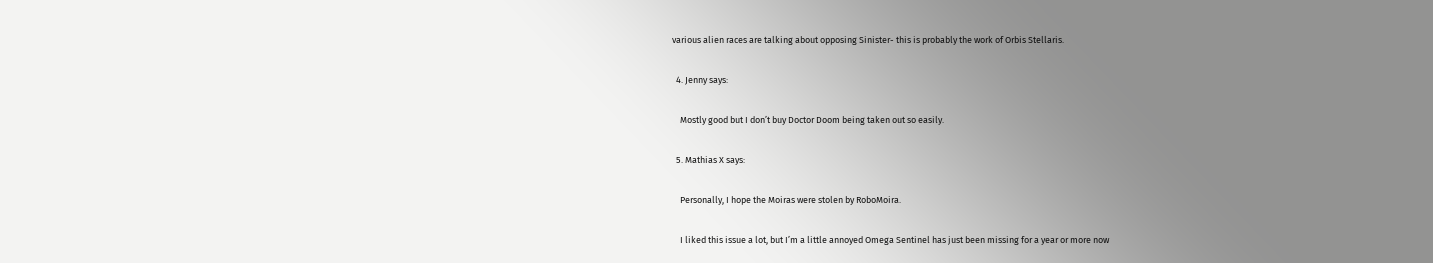various alien races are talking about opposing Sinister- this is probably the work of Orbis Stellaris.

  4. Jenny says:

    Mostly good but I don’t buy Doctor Doom being taken out so easily.

  5. Mathias X says:

    Personally, I hope the Moiras were stolen by RoboMoira.

    I liked this issue a lot, but I’m a little annoyed Omega Sentinel has just been missing for a year or more now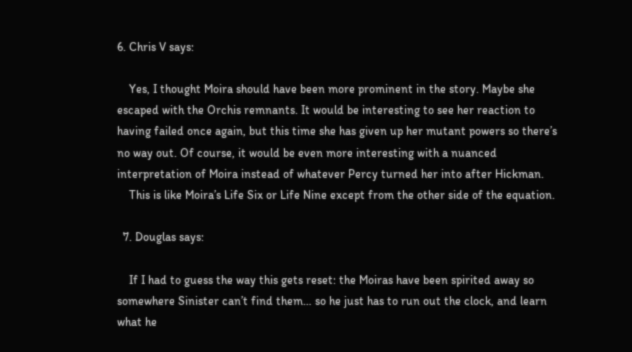6. Chris V says:

    Yes, I thought Moira should have been more prominent in the story. Maybe she escaped with the Orchis remnants. It would be interesting to see her reaction to having failed once again, but this time she has given up her mutant powers so there’s no way out. Of course, it would be even more interesting with a nuanced interpretation of Moira instead of whatever Percy turned her into after Hickman.
    This is like Moira’s Life Six or Life Nine except from the other side of the equation.

  7. Douglas says:

    If I had to guess the way this gets reset: the Moiras have been spirited away so somewhere Sinister can’t find them… so he just has to run out the clock, and learn what he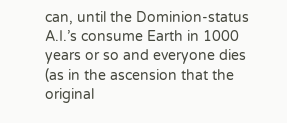can, until the Dominion-status A.I.’s consume Earth in 1000 years or so and everyone dies (as in the ascension that the original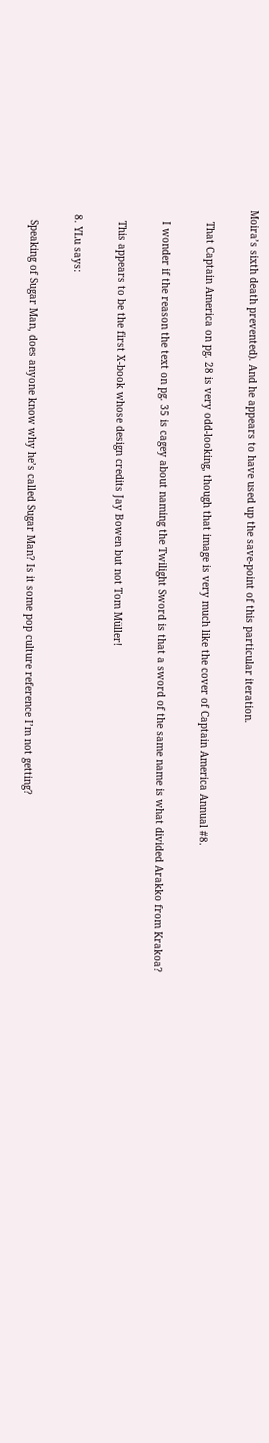Moira’s sixth death prevented). And he appears to have used up the save-point of this particular iteration.

    That Captain America on pg. 28 is very odd-looking, though that image is very much like the cover of Captain America Annual #8.

    I wonder if the reason the text on pg. 35 is cagey about naming the Twilight Sword is that a sword of the same name is what divided Arakko from Krakoa?

    This appears to be the first X-book whose design credits Jay Bowen but not Tom Müller!

  8. YLu says:

    Speaking of Sugar Man, does anyone know why he’s called Sugar Man? Is it some pop culture reference I’m not getting?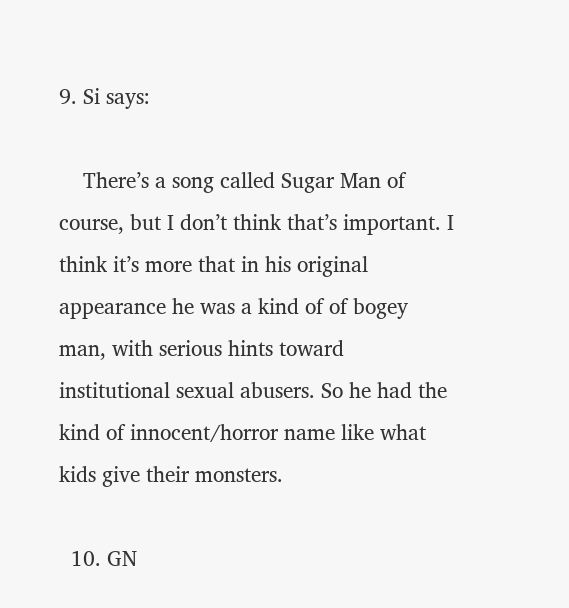9. Si says:

    There’s a song called Sugar Man of course, but I don’t think that’s important. I think it’s more that in his original appearance he was a kind of of bogey man, with serious hints toward institutional sexual abusers. So he had the kind of innocent/horror name like what kids give their monsters.

  10. GN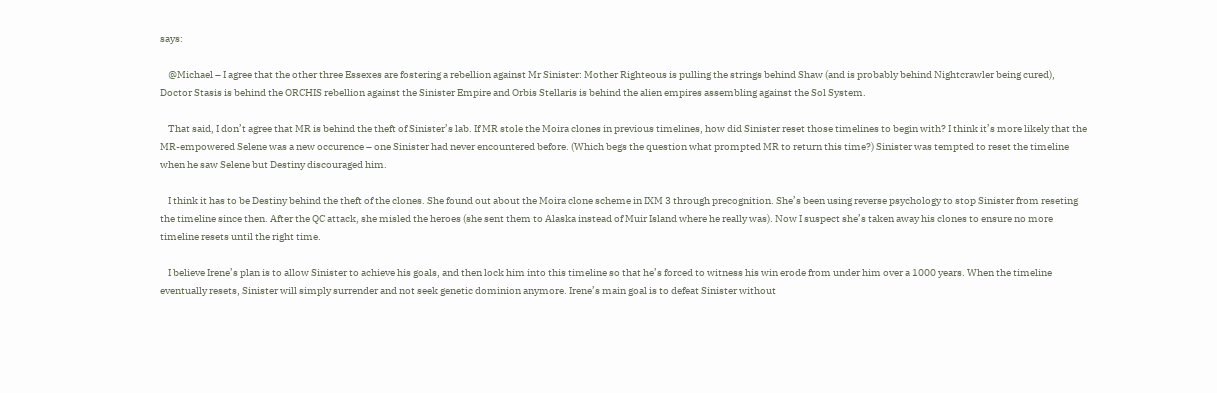says:

    @Michael – I agree that the other three Essexes are fostering a rebellion against Mr Sinister: Mother Righteous is pulling the strings behind Shaw (and is probably behind Nightcrawler being cured), Doctor Stasis is behind the ORCHIS rebellion against the Sinister Empire and Orbis Stellaris is behind the alien empires assembling against the Sol System.

    That said, I don’t agree that MR is behind the theft of Sinister’s lab. If MR stole the Moira clones in previous timelines, how did Sinister reset those timelines to begin with? I think it’s more likely that the MR-empowered Selene was a new occurence – one Sinister had never encountered before. (Which begs the question what prompted MR to return this time?) Sinister was tempted to reset the timeline when he saw Selene but Destiny discouraged him.

    I think it has to be Destiny behind the theft of the clones. She found out about the Moira clone scheme in IXM 3 through precognition. She’s been using reverse psychology to stop Sinister from reseting the timeline since then. After the QC attack, she misled the heroes (she sent them to Alaska instead of Muir Island where he really was). Now I suspect she’s taken away his clones to ensure no more timeline resets until the right time.

    I believe Irene’s plan is to allow Sinister to achieve his goals, and then lock him into this timeline so that he’s forced to witness his win erode from under him over a 1000 years. When the timeline eventually resets, Sinister will simply surrender and not seek genetic dominion anymore. Irene’s main goal is to defeat Sinister without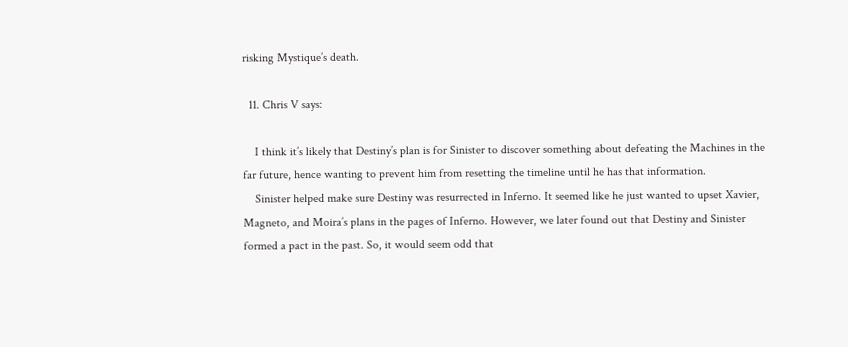risking Mystique’s death.

  11. Chris V says:

    I think it’s likely that Destiny’s plan is for Sinister to discover something about defeating the Machines in the far future, hence wanting to prevent him from resetting the timeline until he has that information.
    Sinister helped make sure Destiny was resurrected in Inferno. It seemed like he just wanted to upset Xavier, Magneto, and Moira’s plans in the pages of Inferno. However, we later found out that Destiny and Sinister formed a pact in the past. So, it would seem odd that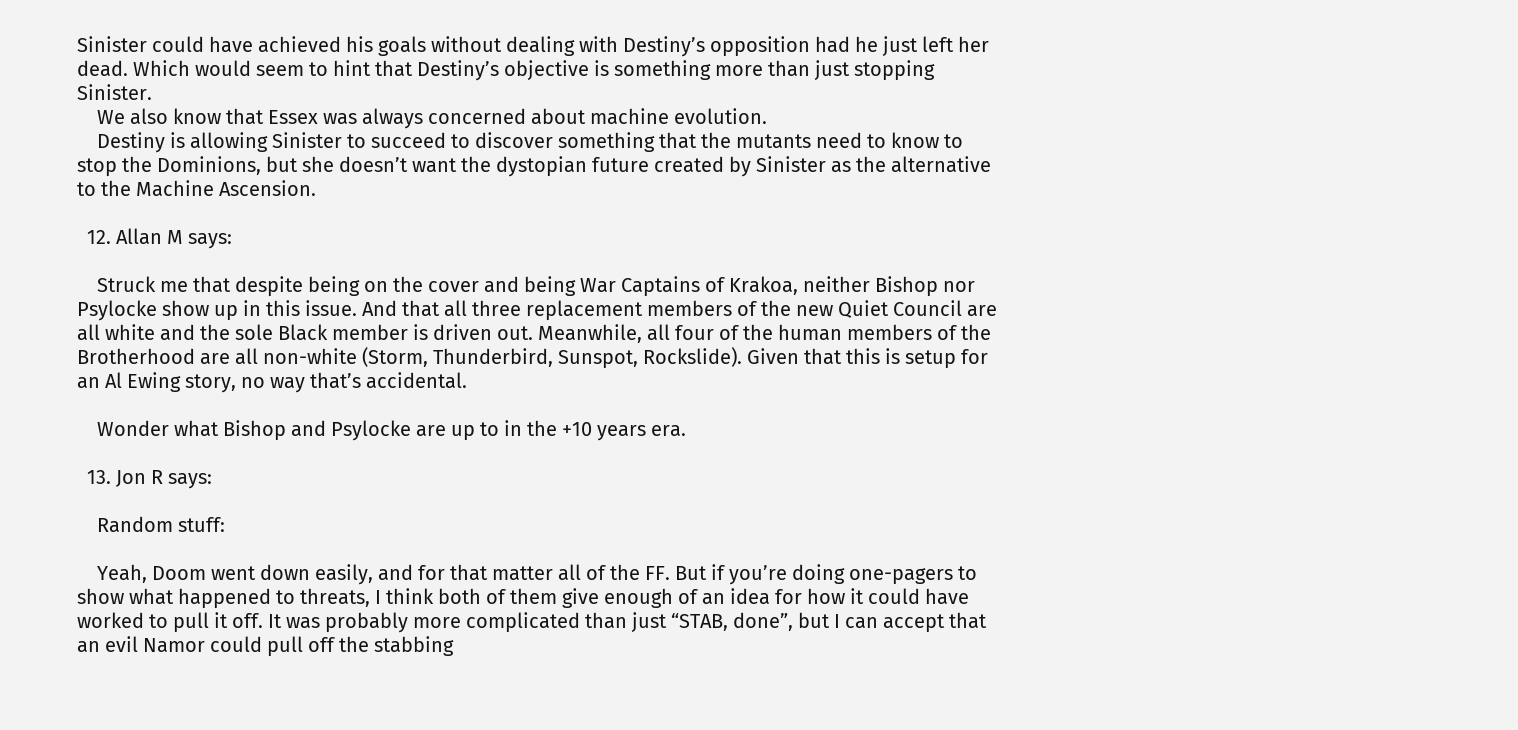Sinister could have achieved his goals without dealing with Destiny’s opposition had he just left her dead. Which would seem to hint that Destiny’s objective is something more than just stopping Sinister.
    We also know that Essex was always concerned about machine evolution.
    Destiny is allowing Sinister to succeed to discover something that the mutants need to know to stop the Dominions, but she doesn’t want the dystopian future created by Sinister as the alternative to the Machine Ascension.

  12. Allan M says:

    Struck me that despite being on the cover and being War Captains of Krakoa, neither Bishop nor Psylocke show up in this issue. And that all three replacement members of the new Quiet Council are all white and the sole Black member is driven out. Meanwhile, all four of the human members of the Brotherhood are all non-white (Storm, Thunderbird, Sunspot, Rockslide). Given that this is setup for an Al Ewing story, no way that’s accidental.

    Wonder what Bishop and Psylocke are up to in the +10 years era.

  13. Jon R says:

    Random stuff:

    Yeah, Doom went down easily, and for that matter all of the FF. But if you’re doing one-pagers to show what happened to threats, I think both of them give enough of an idea for how it could have worked to pull it off. It was probably more complicated than just “STAB, done”, but I can accept that an evil Namor could pull off the stabbing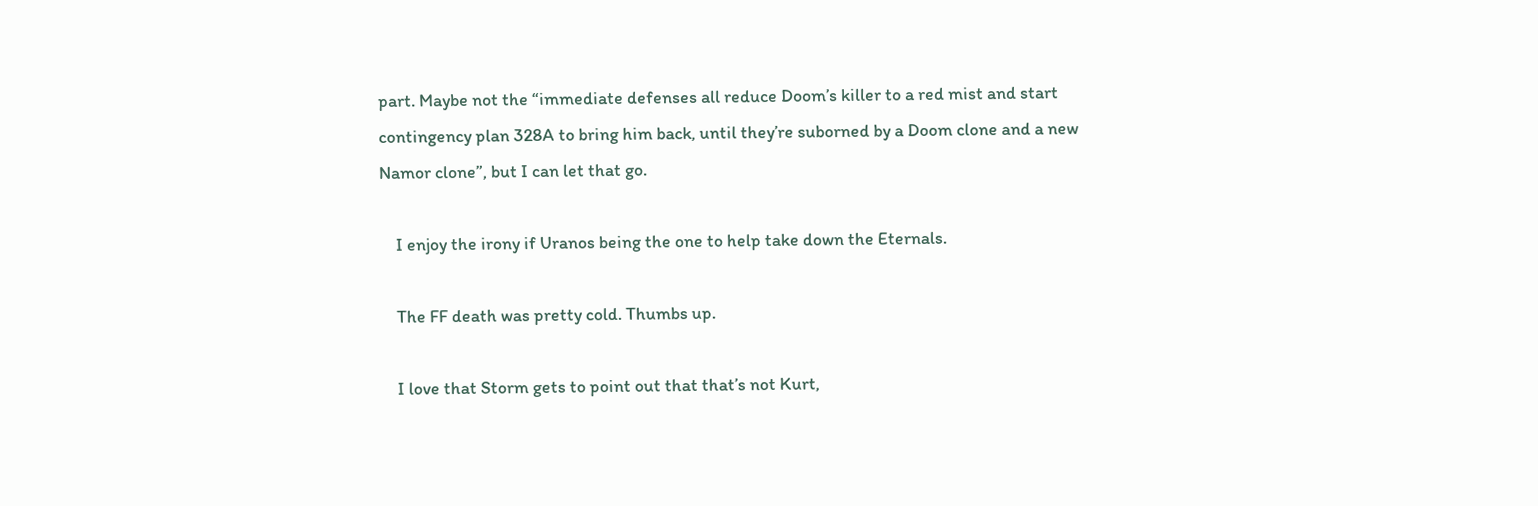part. Maybe not the “immediate defenses all reduce Doom’s killer to a red mist and start contingency plan 328A to bring him back, until they’re suborned by a Doom clone and a new Namor clone”, but I can let that go.

    I enjoy the irony if Uranos being the one to help take down the Eternals.

    The FF death was pretty cold. Thumbs up.

    I love that Storm gets to point out that that’s not Kurt,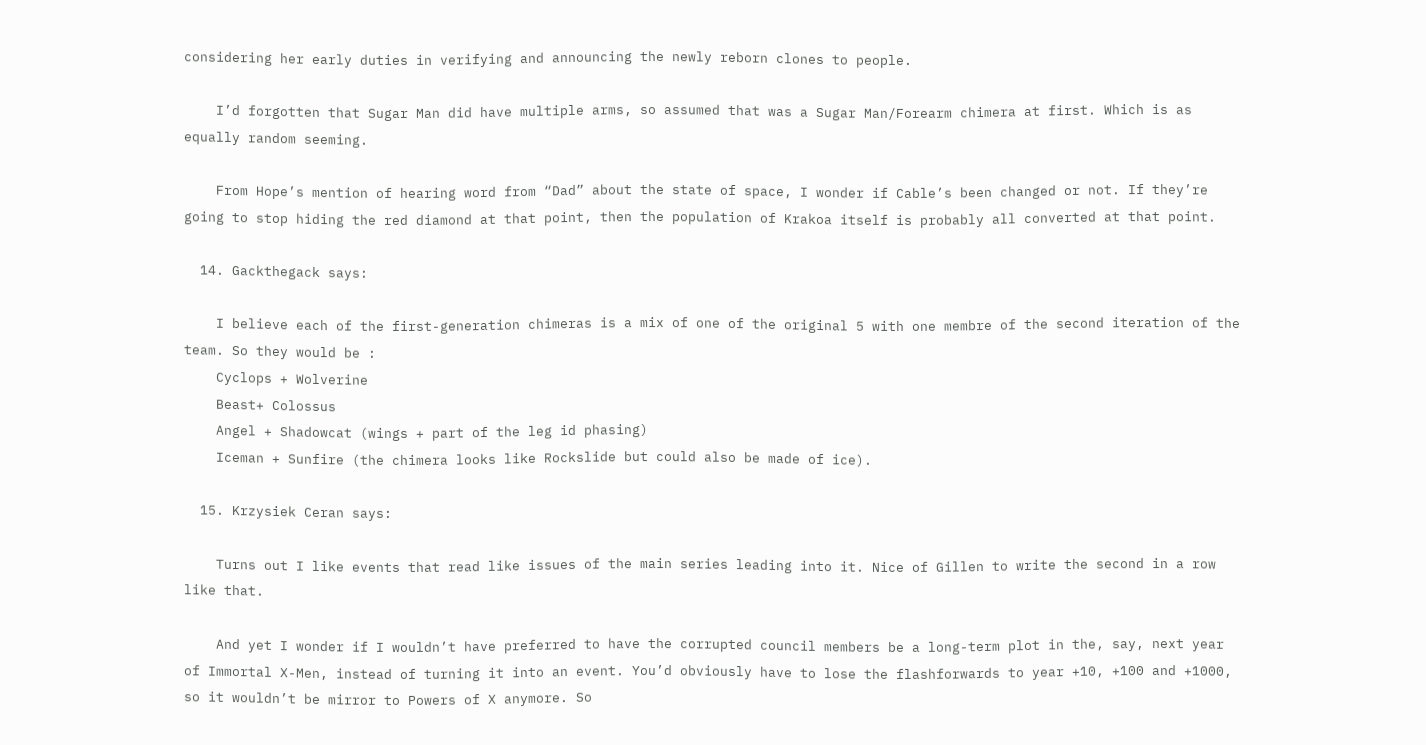considering her early duties in verifying and announcing the newly reborn clones to people.

    I’d forgotten that Sugar Man did have multiple arms, so assumed that was a Sugar Man/Forearm chimera at first. Which is as equally random seeming.

    From Hope’s mention of hearing word from “Dad” about the state of space, I wonder if Cable’s been changed or not. If they’re going to stop hiding the red diamond at that point, then the population of Krakoa itself is probably all converted at that point.

  14. Gackthegack says:

    I believe each of the first-generation chimeras is a mix of one of the original 5 with one membre of the second iteration of the team. So they would be :
    Cyclops + Wolverine
    Beast+ Colossus
    Angel + Shadowcat (wings + part of the leg id phasing)
    Iceman + Sunfire (the chimera looks like Rockslide but could also be made of ice).

  15. Krzysiek Ceran says:

    Turns out I like events that read like issues of the main series leading into it. Nice of Gillen to write the second in a row like that.

    And yet I wonder if I wouldn’t have preferred to have the corrupted council members be a long-term plot in the, say, next year of Immortal X-Men, instead of turning it into an event. You’d obviously have to lose the flashforwards to year +10, +100 and +1000, so it wouldn’t be mirror to Powers of X anymore. So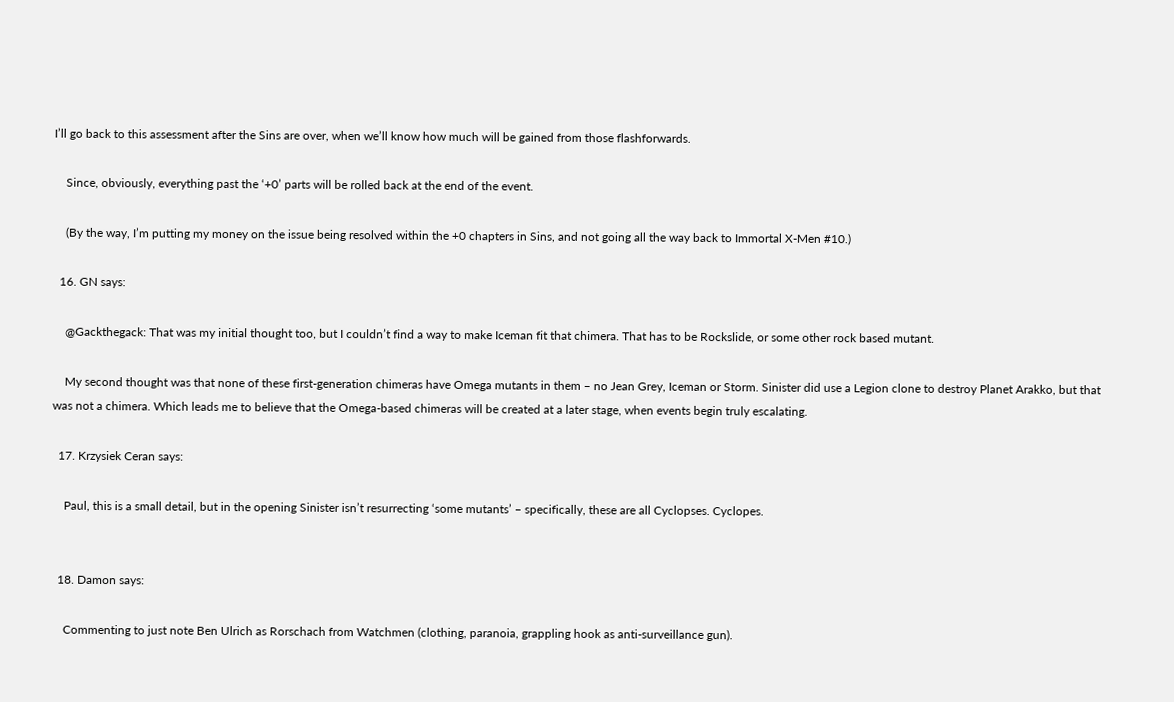I’ll go back to this assessment after the Sins are over, when we’ll know how much will be gained from those flashforwards.

    Since, obviously, everything past the ‘+0’ parts will be rolled back at the end of the event.

    (By the way, I’m putting my money on the issue being resolved within the +0 chapters in Sins, and not going all the way back to Immortal X-Men #10.)

  16. GN says:

    @Gackthegack: That was my initial thought too, but I couldn’t find a way to make Iceman fit that chimera. That has to be Rockslide, or some other rock based mutant.

    My second thought was that none of these first-generation chimeras have Omega mutants in them – no Jean Grey, Iceman or Storm. Sinister did use a Legion clone to destroy Planet Arakko, but that was not a chimera. Which leads me to believe that the Omega-based chimeras will be created at a later stage, when events begin truly escalating.

  17. Krzysiek Ceran says:

    Paul, this is a small detail, but in the opening Sinister isn’t resurrecting ‘some mutants’ – specifically, these are all Cyclopses. Cyclopes.


  18. Damon says:

    Commenting to just note Ben Ulrich as Rorschach from Watchmen (clothing, paranoia, grappling hook as anti-surveillance gun).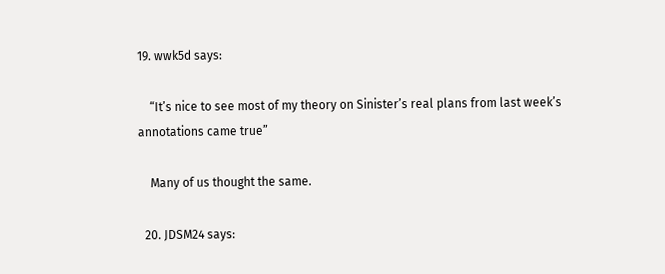19. wwk5d says:

    “It’s nice to see most of my theory on Sinister’s real plans from last week’s annotations came true”

    Many of us thought the same.

  20. JDSM24 says: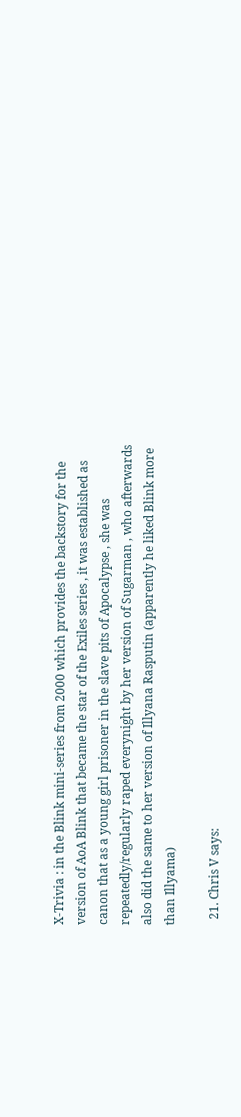X-Trivia : in the Blink mini-series from 2000 which provides the backstory for the version of AoA Blink that became the star of the Exiles series , it was established as canon that as a young girl prisoner in the slave pits of Apocalypse , she was repeatedly/regularly raped everynight by her version of Sugarman , who afterwards also did the same to her version of Illyana Rasputin (apparently he liked Blink more than Illyama)

  21. Chris V says: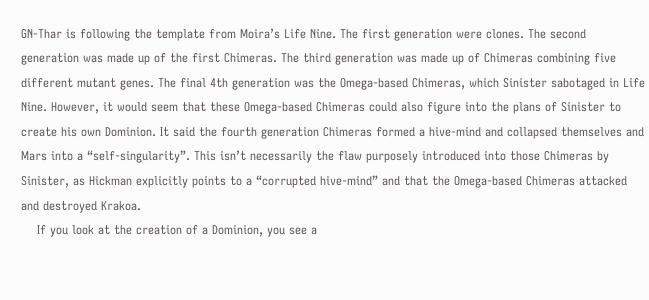GN-Thar is following the template from Moira’s Life Nine. The first generation were clones. The second generation was made up of the first Chimeras. The third generation was made up of Chimeras combining five different mutant genes. The final 4th generation was the Omega-based Chimeras, which Sinister sabotaged in Life Nine. However, it would seem that these Omega-based Chimeras could also figure into the plans of Sinister to create his own Dominion. It said the fourth generation Chimeras formed a hive-mind and collapsed themselves and Mars into a “self-singularity”. This isn’t necessarily the flaw purposely introduced into those Chimeras by Sinister, as Hickman explicitly points to a “corrupted hive-mind” and that the Omega-based Chimeras attacked and destroyed Krakoa.
    If you look at the creation of a Dominion, you see a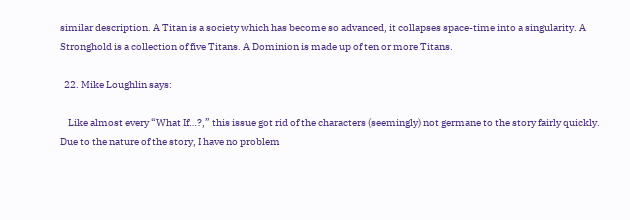similar description. A Titan is a society which has become so advanced, it collapses space-time into a singularity. A Stronghold is a collection of five Titans. A Dominion is made up of ten or more Titans.

  22. Mike Loughlin says:

    Like almost every “What If…?,” this issue got rid of the characters (seemingly) not germane to the story fairly quickly. Due to the nature of the story, I have no problem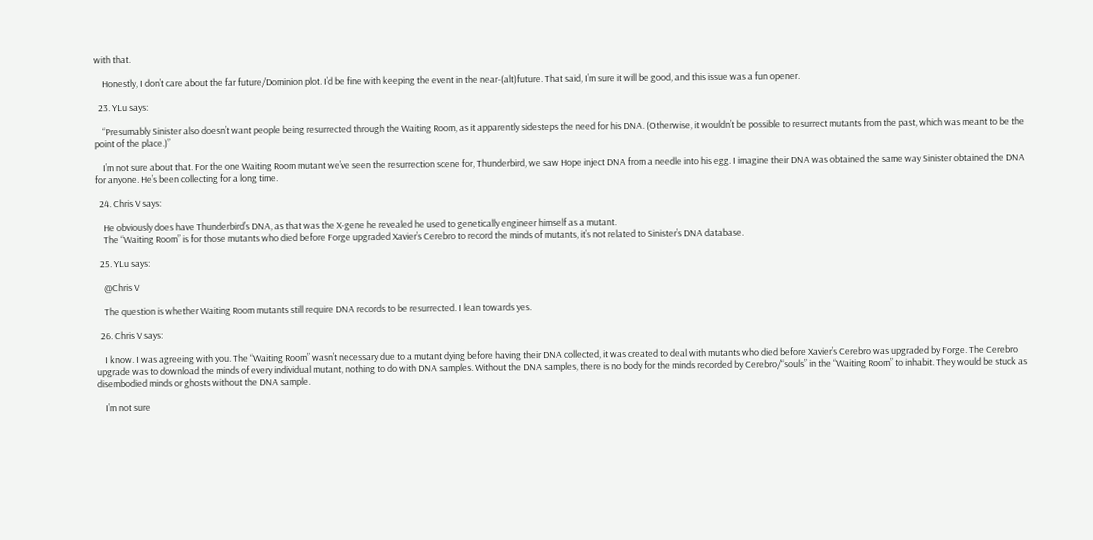with that.

    Honestly, I don’t care about the far future/Dominion plot. I’d be fine with keeping the event in the near-(alt)future. That said, I’m sure it will be good, and this issue was a fun opener.

  23. YLu says:

    “Presumably Sinister also doesn’t want people being resurrected through the Waiting Room, as it apparently sidesteps the need for his DNA. (Otherwise, it wouldn’t be possible to resurrect mutants from the past, which was meant to be the point of the place.)”

    I’m not sure about that. For the one Waiting Room mutant we’ve seen the resurrection scene for, Thunderbird, we saw Hope inject DNA from a needle into his egg. I imagine their DNA was obtained the same way Sinister obtained the DNA for anyone. He’s been collecting for a long time.

  24. Chris V says:

    He obviously does have Thunderbird’s DNA, as that was the X-gene he revealed he used to genetically engineer himself as a mutant.
    The “Waiting Room” is for those mutants who died before Forge upgraded Xavier’s Cerebro to record the minds of mutants, it’s not related to Sinister’s DNA database.

  25. YLu says:

    @Chris V

    The question is whether Waiting Room mutants still require DNA records to be resurrected. I lean towards yes.

  26. Chris V says:

    I know. I was agreeing with you. The “Waiting Room” wasn’t necessary due to a mutant dying before having their DNA collected, it was created to deal with mutants who died before Xavier’s Cerebro was upgraded by Forge. The Cerebro upgrade was to download the minds of every individual mutant, nothing to do with DNA samples. Without the DNA samples, there is no body for the minds recorded by Cerebro/“souls” in the “Waiting Room” to inhabit. They would be stuck as disembodied minds or ghosts without the DNA sample.

    I’m not sure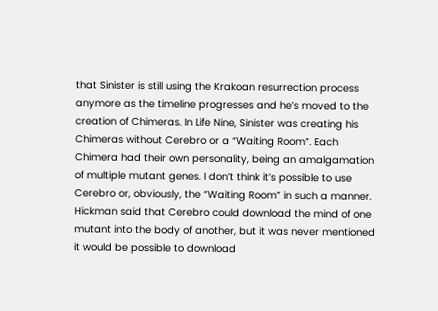that Sinister is still using the Krakoan resurrection process anymore as the timeline progresses and he’s moved to the creation of Chimeras. In Life Nine, Sinister was creating his Chimeras without Cerebro or a “Waiting Room”. Each Chimera had their own personality, being an amalgamation of multiple mutant genes. I don’t think it’s possible to use Cerebro or, obviously, the “Waiting Room” in such a manner. Hickman said that Cerebro could download the mind of one mutant into the body of another, but it was never mentioned it would be possible to download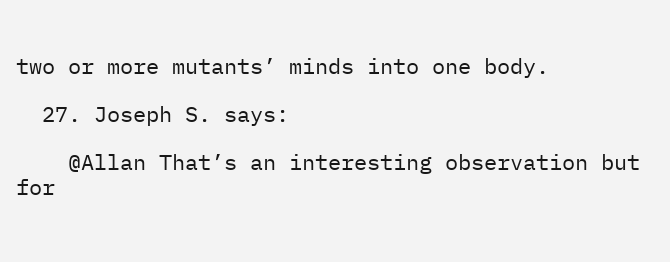two or more mutants’ minds into one body.

  27. Joseph S. says:

    @Allan That’s an interesting observation but for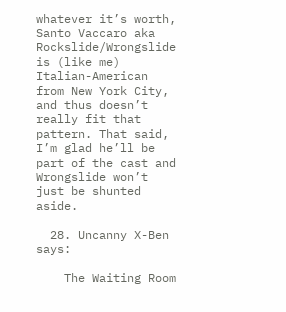whatever it’s worth, Santo Vaccaro aka Rockslide/Wrongslide is (like me) Italian-American from New York City, and thus doesn’t really fit that pattern. That said, I’m glad he’ll be part of the cast and Wrongslide won’t just be shunted aside.

  28. Uncanny X-Ben says:

    The Waiting Room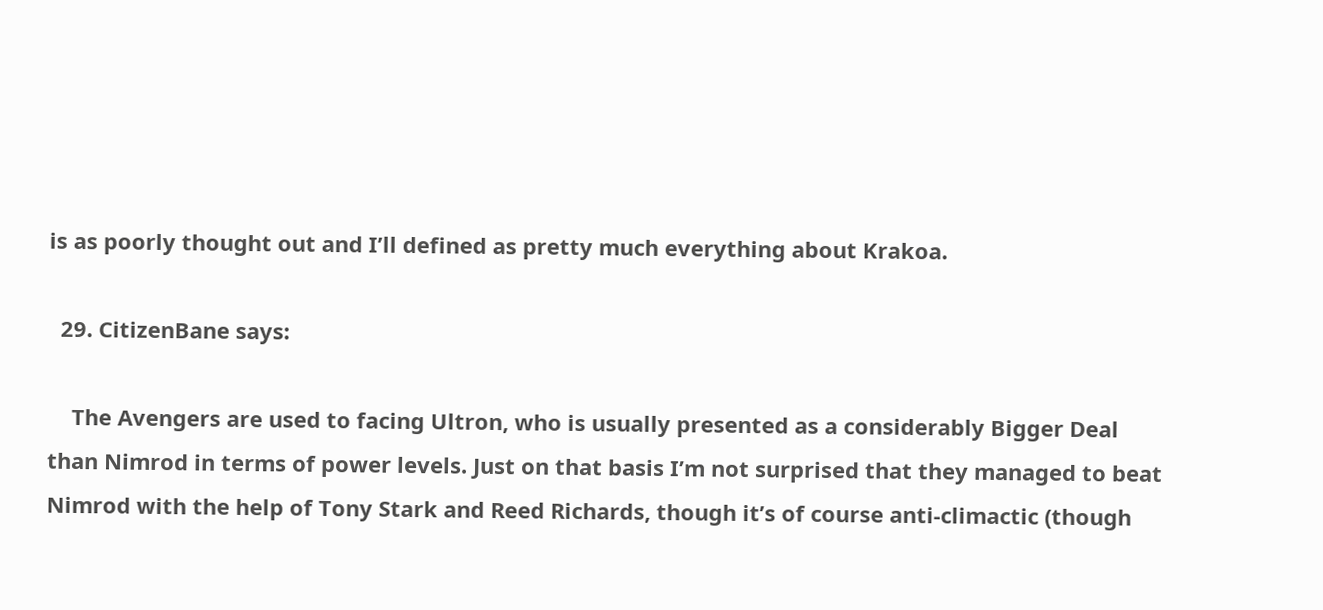is as poorly thought out and I’ll defined as pretty much everything about Krakoa.

  29. CitizenBane says:

    The Avengers are used to facing Ultron, who is usually presented as a considerably Bigger Deal than Nimrod in terms of power levels. Just on that basis I’m not surprised that they managed to beat Nimrod with the help of Tony Stark and Reed Richards, though it’s of course anti-climactic (though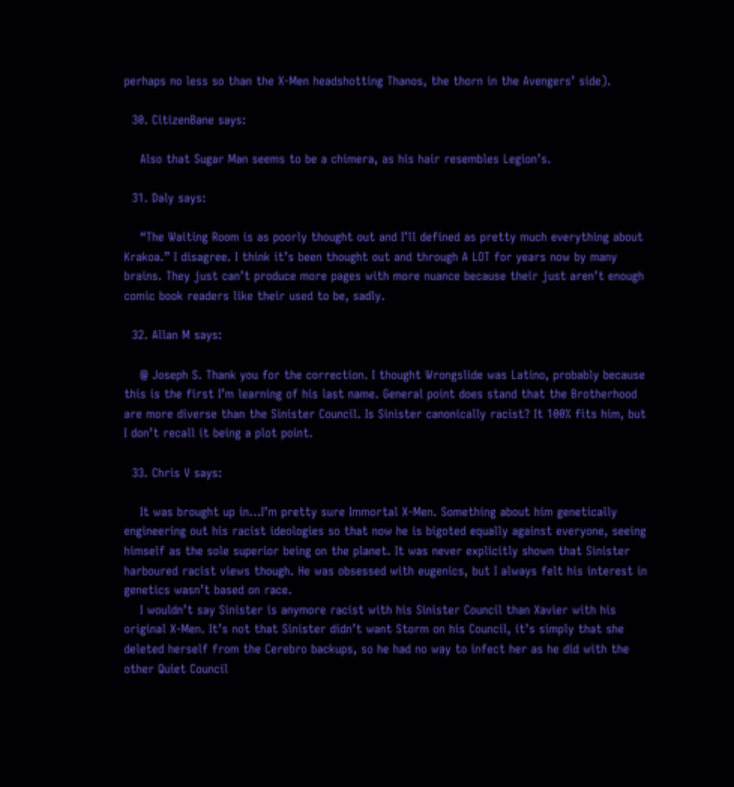perhaps no less so than the X-Men headshotting Thanos, the thorn in the Avengers’ side).

  30. CitizenBane says:

    Also that Sugar Man seems to be a chimera, as his hair resembles Legion’s.

  31. Daly says:

    “The Waiting Room is as poorly thought out and I’ll defined as pretty much everything about Krakoa.” I disagree. I think it’s been thought out and through A LOT for years now by many brains. They just can’t produce more pages with more nuance because their just aren’t enough comic book readers like their used to be, sadly.

  32. Allan M says:

    @ Joseph S. Thank you for the correction. I thought Wrongslide was Latino, probably because this is the first I’m learning of his last name. General point does stand that the Brotherhood are more diverse than the Sinister Council. Is Sinister canonically racist? It 100% fits him, but I don’t recall it being a plot point.

  33. Chris V says:

    It was brought up in…I’m pretty sure Immortal X-Men. Something about him genetically engineering out his racist ideologies so that now he is bigoted equally against everyone, seeing himself as the sole superior being on the planet. It was never explicitly shown that Sinister harboured racist views though. He was obsessed with eugenics, but I always felt his interest in genetics wasn’t based on race.
    I wouldn’t say Sinister is anymore racist with his Sinister Council than Xavier with his original X-Men. It’s not that Sinister didn’t want Storm on his Council, it’s simply that she deleted herself from the Cerebro backups, so he had no way to infect her as he did with the other Quiet Council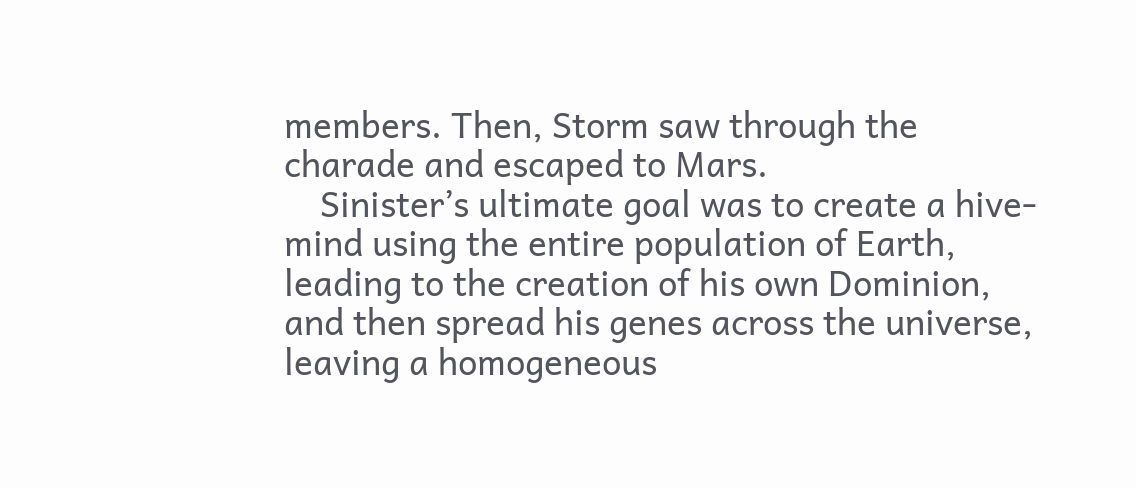members. Then, Storm saw through the charade and escaped to Mars.
    Sinister’s ultimate goal was to create a hive-mind using the entire population of Earth, leading to the creation of his own Dominion, and then spread his genes across the universe, leaving a homogeneous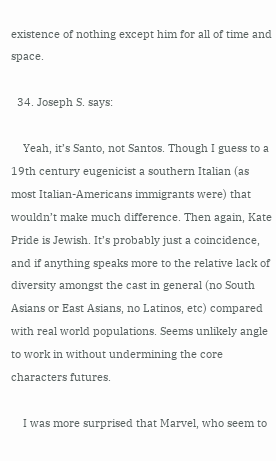existence of nothing except him for all of time and space.

  34. Joseph S. says:

    Yeah, it’s Santo, not Santos. Though I guess to a 19th century eugenicist a southern Italian (as most Italian-Americans immigrants were) that wouldn’t make much difference. Then again, Kate Pride is Jewish. It’s probably just a coincidence, and if anything speaks more to the relative lack of diversity amongst the cast in general (no South Asians or East Asians, no Latinos, etc) compared with real world populations. Seems unlikely angle to work in without undermining the core characters futures.

    I was more surprised that Marvel, who seem to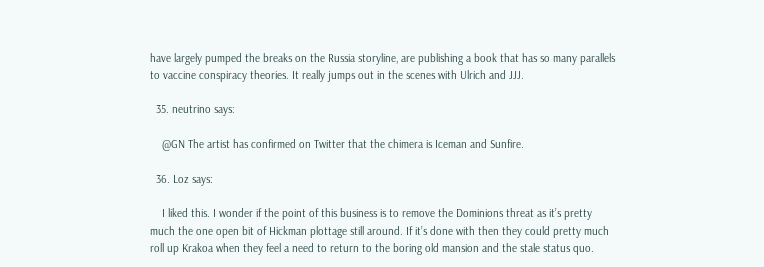have largely pumped the breaks on the Russia storyline, are publishing a book that has so many parallels to vaccine conspiracy theories. It really jumps out in the scenes with Ulrich and JJJ.

  35. neutrino says:

    @GN The artist has confirmed on Twitter that the chimera is Iceman and Sunfire.

  36. Loz says:

    I liked this. I wonder if the point of this business is to remove the Dominions threat as it’s pretty much the one open bit of Hickman plottage still around. If it’s done with then they could pretty much roll up Krakoa when they feel a need to return to the boring old mansion and the stale status quo.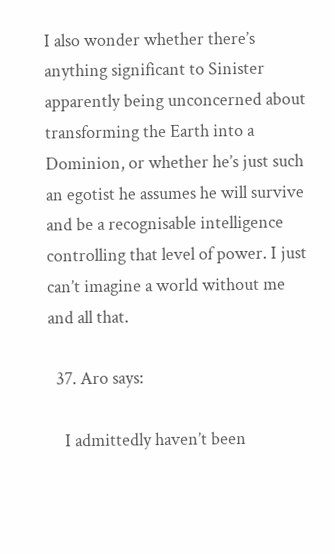I also wonder whether there’s anything significant to Sinister apparently being unconcerned about transforming the Earth into a Dominion, or whether he’s just such an egotist he assumes he will survive and be a recognisable intelligence controlling that level of power. I just can’t imagine a world without me and all that.

  37. Aro says:

    I admittedly haven’t been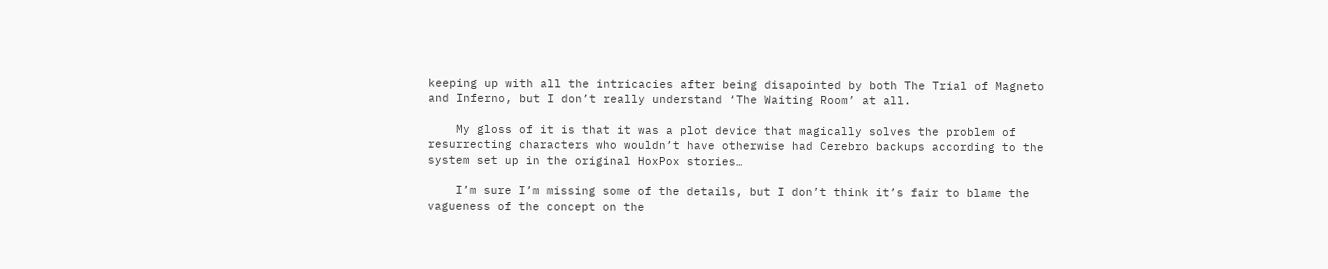keeping up with all the intricacies after being disapointed by both The Trial of Magneto and Inferno, but I don’t really understand ‘The Waiting Room’ at all.

    My gloss of it is that it was a plot device that magically solves the problem of resurrecting characters who wouldn’t have otherwise had Cerebro backups according to the system set up in the original HoxPox stories…

    I’m sure I’m missing some of the details, but I don’t think it’s fair to blame the vagueness of the concept on the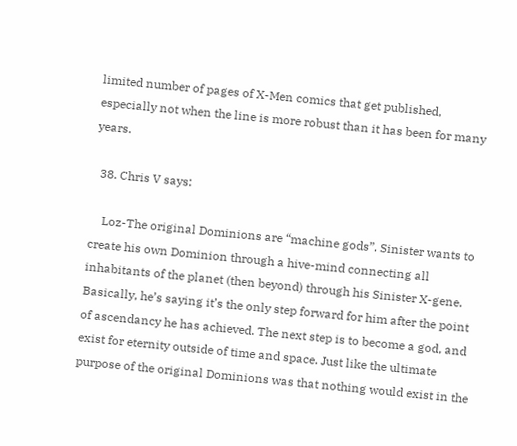limited number of pages of X-Men comics that get published, especially not when the line is more robust than it has been for many years.

  38. Chris V says:

    Loz-The original Dominions are “machine gods”. Sinister wants to create his own Dominion through a hive-mind connecting all inhabitants of the planet (then beyond) through his Sinister X-gene. Basically, he’s saying it’s the only step forward for him after the point of ascendancy he has achieved. The next step is to become a god, and exist for eternity outside of time and space. Just like the ultimate purpose of the original Dominions was that nothing would exist in the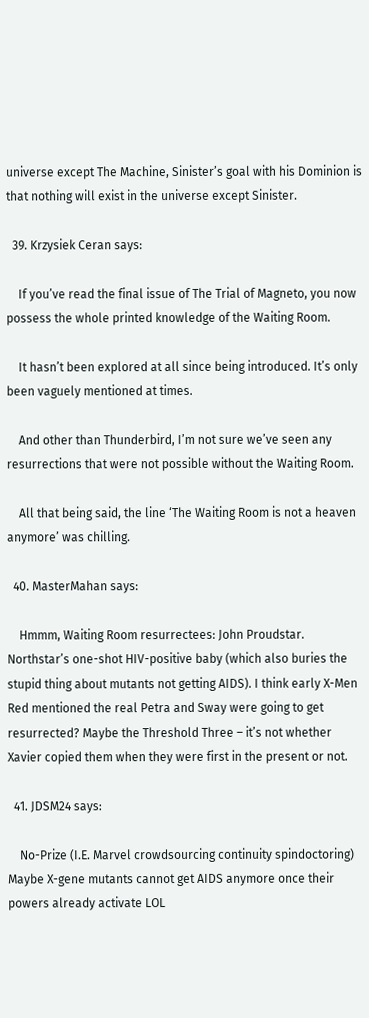universe except The Machine, Sinister’s goal with his Dominion is that nothing will exist in the universe except Sinister.

  39. Krzysiek Ceran says:

    If you’ve read the final issue of The Trial of Magneto, you now possess the whole printed knowledge of the Waiting Room.

    It hasn’t been explored at all since being introduced. It’s only been vaguely mentioned at times.

    And other than Thunderbird, I’m not sure we’ve seen any resurrections that were not possible without the Waiting Room.

    All that being said, the line ‘The Waiting Room is not a heaven anymore’ was chilling.

  40. MasterMahan says:

    Hmmm, Waiting Room resurrectees: John Proudstar. Northstar’s one-shot HIV-positive baby (which also buries the stupid thing about mutants not getting AIDS). I think early X-Men Red mentioned the real Petra and Sway were going to get resurrected? Maybe the Threshold Three – it’s not whether Xavier copied them when they were first in the present or not.

  41. JDSM24 says:

    No-Prize (I.E. Marvel crowdsourcing continuity spindoctoring) Maybe X-gene mutants cannot get AIDS anymore once their powers already activate LOL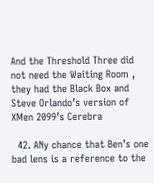And the Threshold Three did not need the Waiting Room , they had the Black Box and Steve Orlando’s version of XMen 2099’s Cerebra

  42. ANy chance that Ben’s one bad lens is a reference to the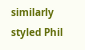similarly styled Phil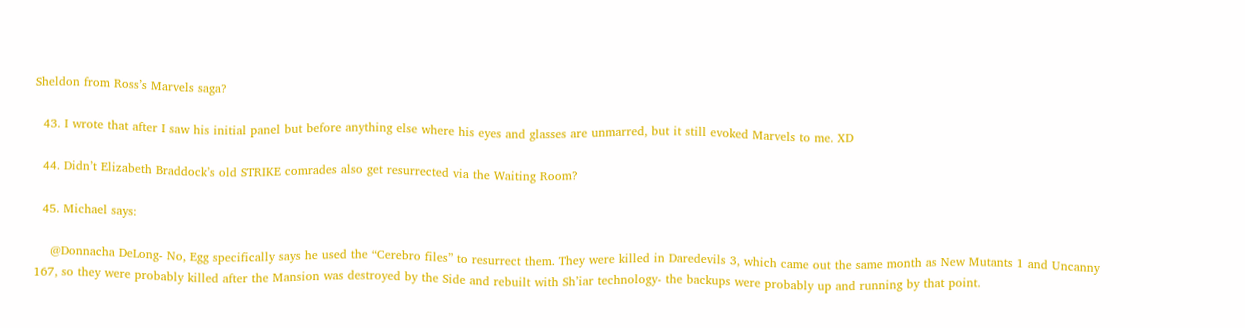Sheldon from Ross’s Marvels saga?

  43. I wrote that after I saw his initial panel but before anything else where his eyes and glasses are unmarred, but it still evoked Marvels to me. XD

  44. Didn’t Elizabeth Braddock’s old STRIKE comrades also get resurrected via the Waiting Room?

  45. Michael says:

    @Donnacha DeLong- No, Egg specifically says he used the “Cerebro files” to resurrect them. They were killed in Daredevils 3, which came out the same month as New Mutants 1 and Uncanny 167, so they were probably killed after the Mansion was destroyed by the Side and rebuilt with Sh’iar technology- the backups were probably up and running by that point.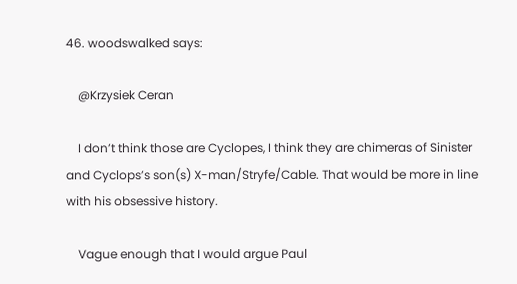46. woodswalked says:

    @Krzysiek Ceran

    I don’t think those are Cyclopes, I think they are chimeras of Sinister and Cyclops’s son(s) X-man/Stryfe/Cable. That would be more in line with his obsessive history.

    Vague enough that I would argue Paul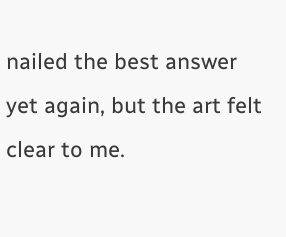nailed the best answer yet again, but the art felt clear to me.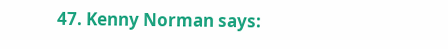47. Kenny Norman says: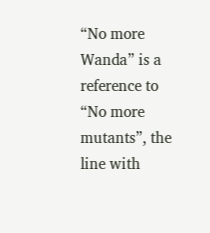“No more Wanda” is a reference to “No more mutants”, the line with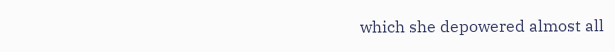which she depowered almost all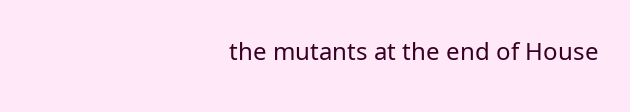the mutants at the end of House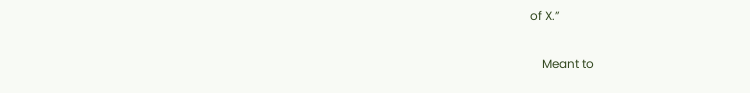of X.”

    Meant to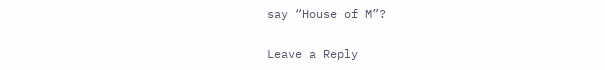say “House of M”?

Leave a Reply